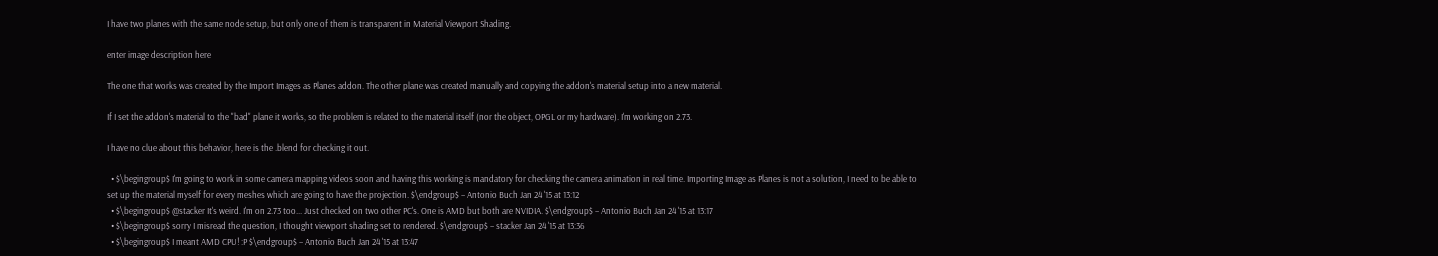I have two planes with the same node setup, but only one of them is transparent in Material Viewport Shading.

enter image description here

The one that works was created by the Import Images as Planes addon. The other plane was created manually and copying the addon's material setup into a new material.

If I set the addon's material to the "bad" plane it works, so the problem is related to the material itself (nor the object, OPGL or my hardware). I'm working on 2.73.

I have no clue about this behavior, here is the .blend for checking it out.

  • $\begingroup$ I'm going to work in some camera mapping videos soon and having this working is mandatory for checking the camera animation in real time. Importing Image as Planes is not a solution, I need to be able to set up the material myself for every meshes which are going to have the projection. $\endgroup$ – Antonio Buch Jan 24 '15 at 13:12
  • $\begingroup$ @stacker It's weird. I'm on 2.73 too... Just checked on two other PC's. One is AMD but both are NVIDIA. $\endgroup$ – Antonio Buch Jan 24 '15 at 13:17
  • $\begingroup$ sorry I misread the question, I thought viewport shading set to rendered. $\endgroup$ – stacker Jan 24 '15 at 13:36
  • $\begingroup$ I meant AMD CPU! :P $\endgroup$ – Antonio Buch Jan 24 '15 at 13:47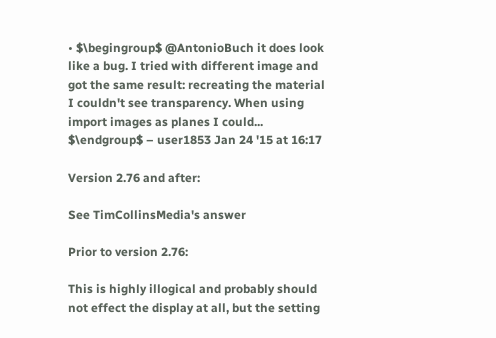• $\begingroup$ @AntonioBuch it does look like a bug. I tried with different image and got the same result: recreating the material I couldn't see transparency. When using import images as planes I could... $\endgroup$ – user1853 Jan 24 '15 at 16:17

Version 2.76 and after:

See TimCollinsMedia's answer

Prior to version 2.76:

This is highly illogical and probably should not effect the display at all, but the setting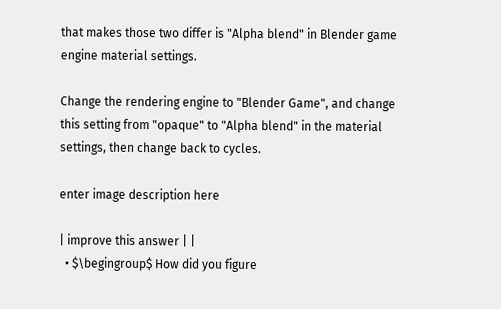that makes those two differ is "Alpha blend" in Blender game engine material settings.

Change the rendering engine to "Blender Game", and change this setting from "opaque" to "Alpha blend" in the material settings, then change back to cycles.

enter image description here

| improve this answer | |
  • $\begingroup$ How did you figure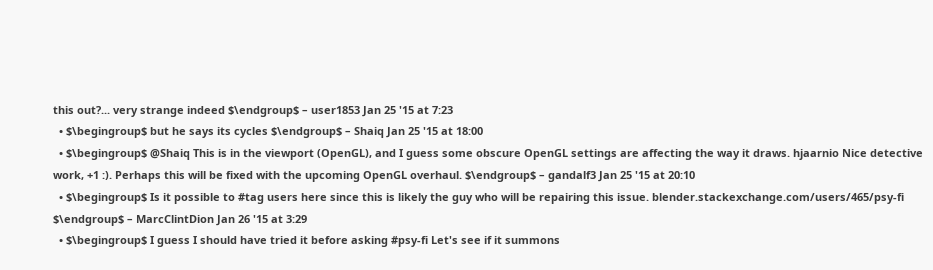this out?... very strange indeed $\endgroup$ – user1853 Jan 25 '15 at 7:23
  • $\begingroup$ but he says its cycles $\endgroup$ – Shaiq Jan 25 '15 at 18:00
  • $\begingroup$ @Shaiq This is in the viewport (OpenGL), and I guess some obscure OpenGL settings are affecting the way it draws. hjaarnio Nice detective work, +1 :). Perhaps this will be fixed with the upcoming OpenGL overhaul. $\endgroup$ – gandalf3 Jan 25 '15 at 20:10
  • $\begingroup$ Is it possible to #tag users here since this is likely the guy who will be repairing this issue. blender.stackexchange.com/users/465/psy-fi $\endgroup$ – MarcClintDion Jan 26 '15 at 3:29
  • $\begingroup$ I guess I should have tried it before asking #psy-fi Let's see if it summons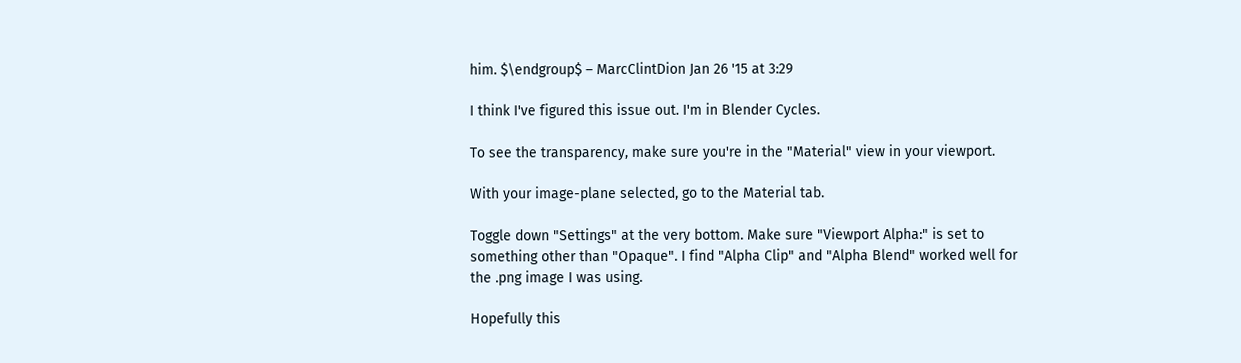him. $\endgroup$ – MarcClintDion Jan 26 '15 at 3:29

I think I've figured this issue out. I'm in Blender Cycles.

To see the transparency, make sure you're in the "Material" view in your viewport.

With your image-plane selected, go to the Material tab.

Toggle down "Settings" at the very bottom. Make sure "Viewport Alpha:" is set to something other than "Opaque". I find "Alpha Clip" and "Alpha Blend" worked well for the .png image I was using.

Hopefully this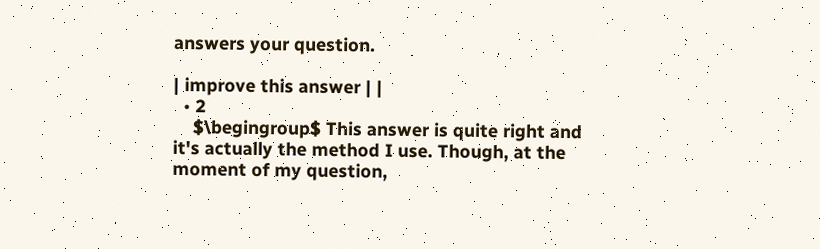answers your question.

| improve this answer | |
  • 2
    $\begingroup$ This answer is quite right and it's actually the method I use. Though, at the moment of my question,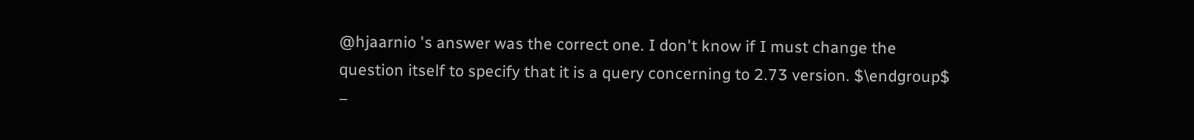@hjaarnio 's answer was the correct one. I don't know if I must change the question itself to specify that it is a query concerning to 2.73 version. $\endgroup$ –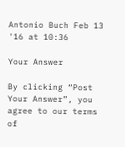Antonio Buch Feb 13 '16 at 10:36

Your Answer

By clicking “Post Your Answer”, you agree to our terms of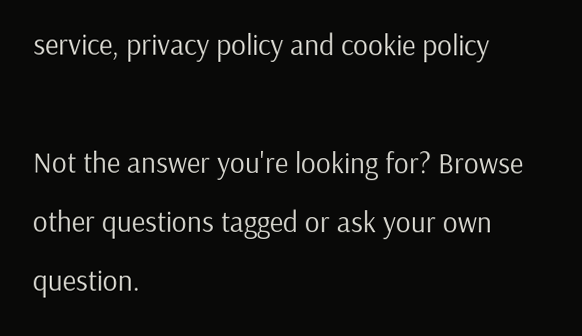service, privacy policy and cookie policy

Not the answer you're looking for? Browse other questions tagged or ask your own question.